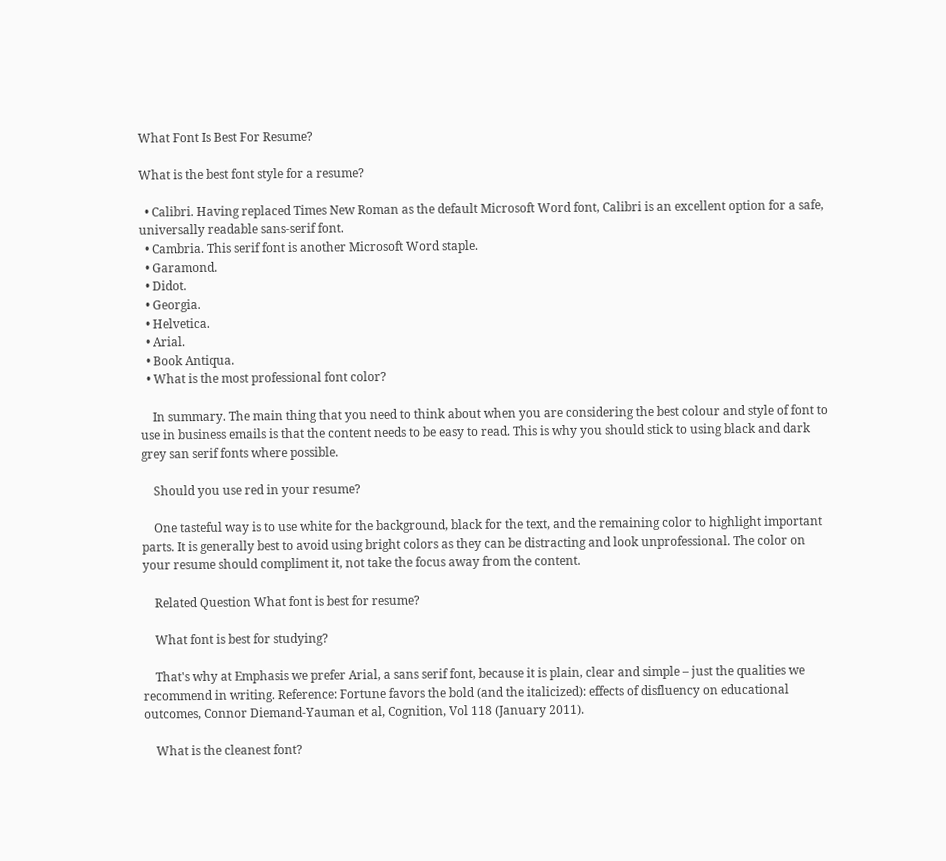What Font Is Best For Resume?

What is the best font style for a resume?

  • Calibri. Having replaced Times New Roman as the default Microsoft Word font, Calibri is an excellent option for a safe, universally readable sans-serif font.
  • Cambria. This serif font is another Microsoft Word staple.
  • Garamond.
  • Didot.
  • Georgia.
  • Helvetica.
  • Arial.
  • Book Antiqua.
  • What is the most professional font color?

    In summary. The main thing that you need to think about when you are considering the best colour and style of font to use in business emails is that the content needs to be easy to read. This is why you should stick to using black and dark grey san serif fonts where possible.

    Should you use red in your resume?

    One tasteful way is to use white for the background, black for the text, and the remaining color to highlight important parts. It is generally best to avoid using bright colors as they can be distracting and look unprofessional. The color on your resume should compliment it, not take the focus away from the content.

    Related Question What font is best for resume?

    What font is best for studying?

    That's why at Emphasis we prefer Arial, a sans serif font, because it is plain, clear and simple – just the qualities we recommend in writing. Reference: Fortune favors the bold (and the italicized): effects of disfluency on educational outcomes, Connor Diemand-Yauman et al, Cognition, Vol 118 (January 2011).

    What is the cleanest font?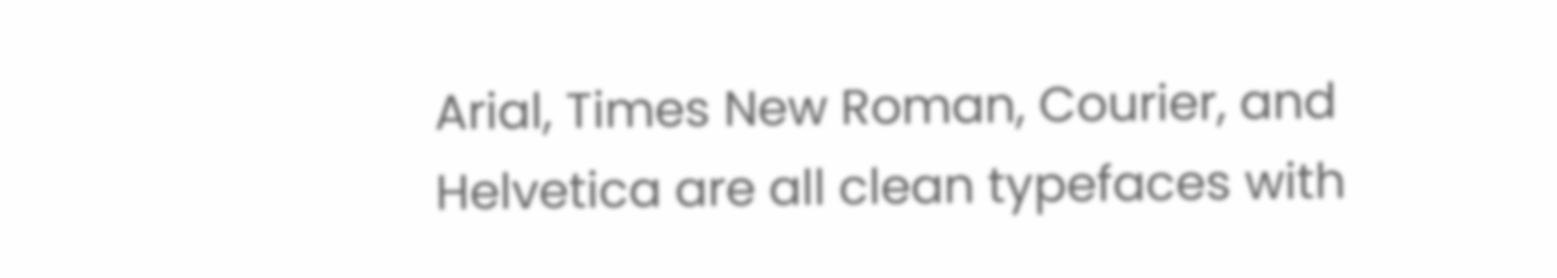Arial, Times New Roman, Courier, and Helvetica are all clean typefaces with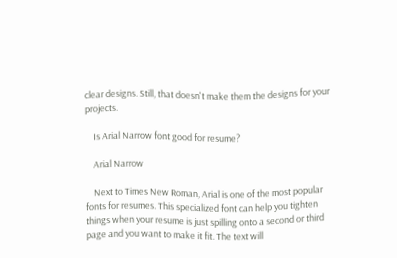clear designs. Still, that doesn't make them the designs for your projects.

    Is Arial Narrow font good for resume?

    Arial Narrow

    Next to Times New Roman, Arial is one of the most popular fonts for resumes. This specialized font can help you tighten things when your resume is just spilling onto a second or third page and you want to make it fit. The text will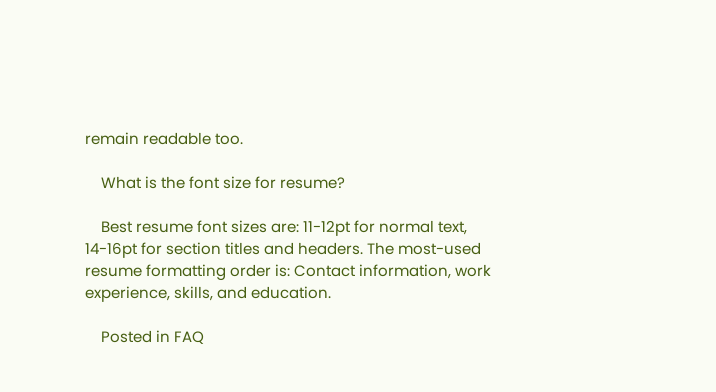remain readable too.

    What is the font size for resume?

    Best resume font sizes are: 11-12pt for normal text, 14-16pt for section titles and headers. The most-used resume formatting order is: Contact information, work experience, skills, and education.

    Posted in FAQ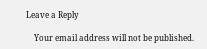Leave a Reply

    Your email address will not be published.